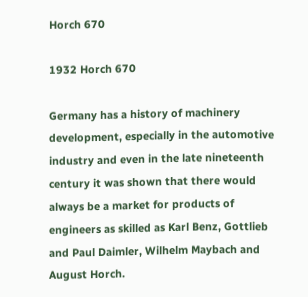Horch 670

1932 Horch 670

Germany has a history of machinery development, especially in the automotive industry and even in the late nineteenth century it was shown that there would always be a market for products of engineers as skilled as Karl Benz, Gottlieb and Paul Daimler, Wilhelm Maybach and August Horch.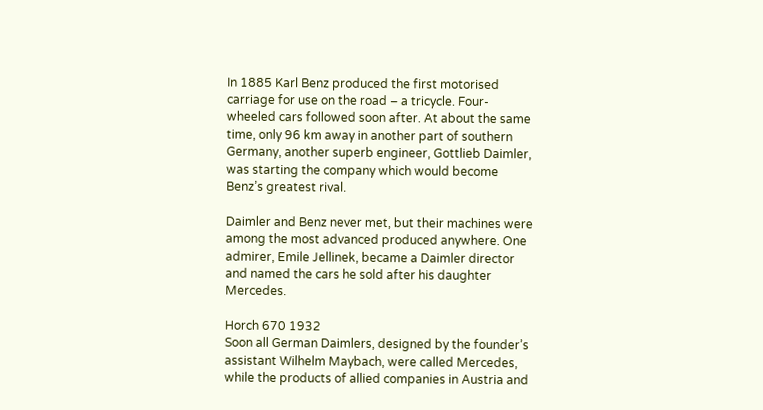In 1885 Karl Benz produced the first motorised carriage for use on the road – a tricycle. Four-wheeled cars followed soon after. At about the same time, only 96 km away in another part of southern Germany, another superb engineer, Gottlieb Daimler, was starting the company which would become Benz’s greatest rival.

Daimler and Benz never met, but their machines were among the most advanced produced anywhere. One admirer, Emile Jellinek, became a Daimler director and named the cars he sold after his daughter Mercedes.

Horch 670 1932
Soon all German Daimlers, designed by the founder’s assistant Wilhelm Maybach, were called Mercedes, while the products of allied companies in Austria and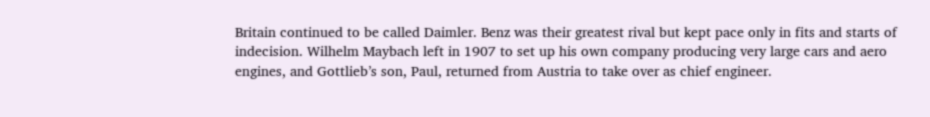Britain continued to be called Daimler. Benz was their greatest rival but kept pace only in fits and starts of indecision. Wilhelm Maybach left in 1907 to set up his own company producing very large cars and aero engines, and Gottlieb’s son, Paul, returned from Austria to take over as chief engineer.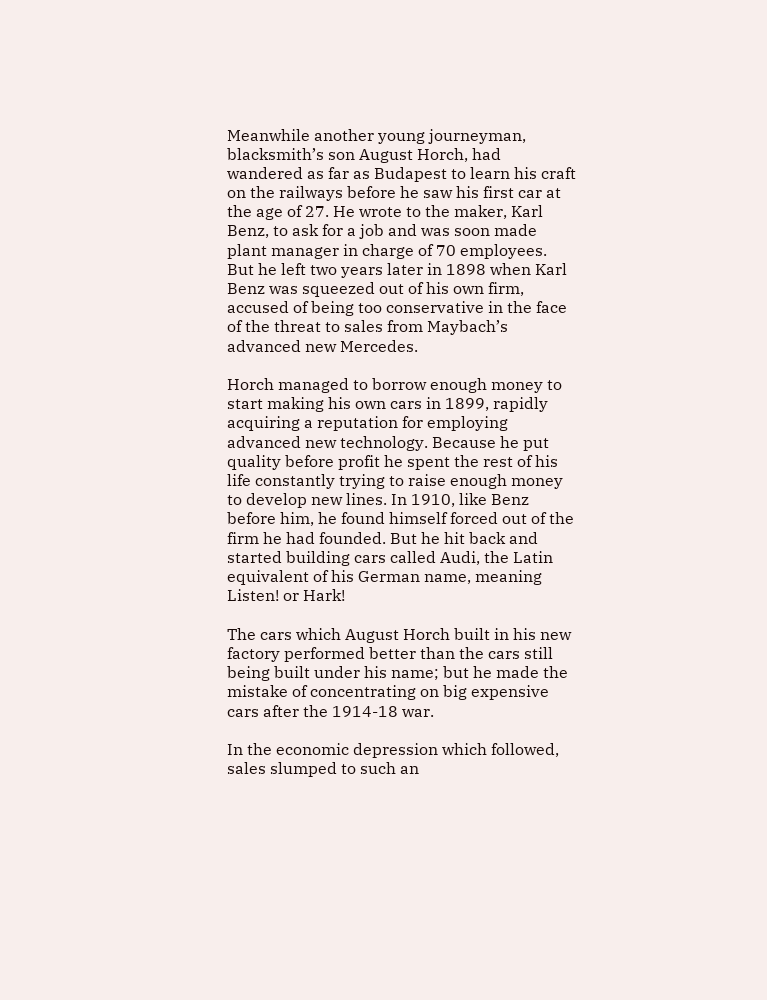Meanwhile another young journeyman, blacksmith’s son August Horch, had wandered as far as Budapest to learn his craft on the railways before he saw his first car at the age of 27. He wrote to the maker, Karl Benz, to ask for a job and was soon made plant manager in charge of 70 employees. But he left two years later in 1898 when Karl Benz was squeezed out of his own firm, accused of being too conservative in the face of the threat to sales from Maybach’s advanced new Mercedes.

Horch managed to borrow enough money to start making his own cars in 1899, rapidly acquiring a reputation for employing advanced new technology. Because he put quality before profit he spent the rest of his life constantly trying to raise enough money to develop new lines. In 1910, like Benz before him, he found himself forced out of the firm he had founded. But he hit back and started building cars called Audi, the Latin equivalent of his German name, meaning Listen! or Hark!

The cars which August Horch built in his new factory performed better than the cars still being built under his name; but he made the mistake of concentrating on big expensive cars after the 1914-18 war.

In the economic depression which followed, sales slumped to such an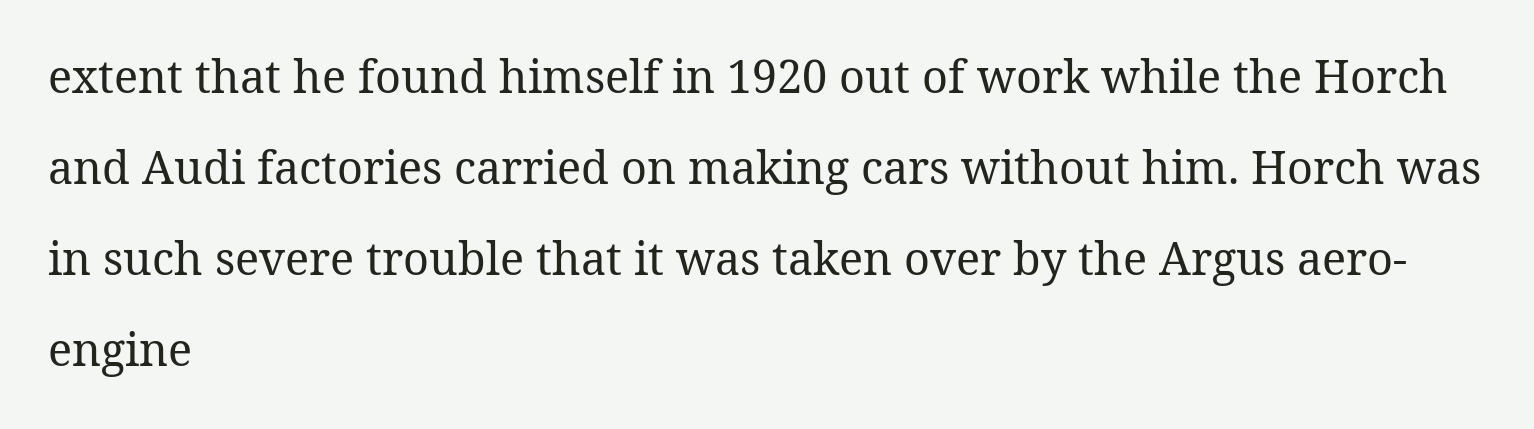extent that he found himself in 1920 out of work while the Horch and Audi factories carried on making cars without him. Horch was in such severe trouble that it was taken over by the Argus aero-engine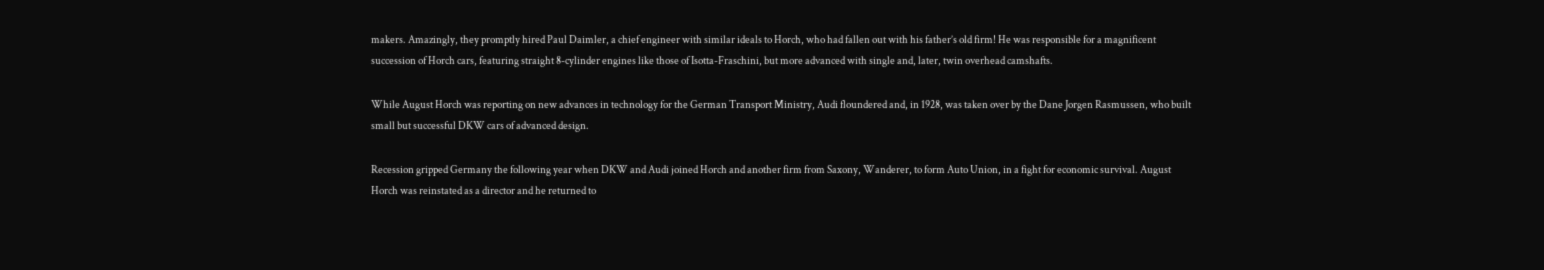makers. Amazingly, they promptly hired Paul Daimler, a chief engineer with similar ideals to Horch, who had fallen out with his father’s old firm! He was responsible for a magnificent succession of Horch cars, featuring straight 8-cylinder engines like those of Isotta-Fraschini, but more advanced with single and, later, twin overhead camshafts.

While August Horch was reporting on new advances in technology for the German Transport Ministry, Audi floundered and, in 1928, was taken over by the Dane Jorgen Rasmussen, who built small but successful DKW cars of advanced design.

Recession gripped Germany the following year when DKW and Audi joined Horch and another firm from Saxony, Wanderer, to form Auto Union, in a fight for economic survival. August Horch was reinstated as a director and he returned to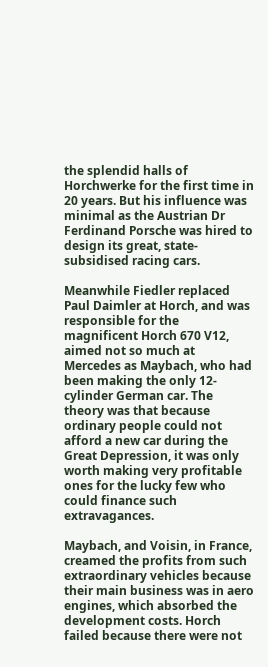the splendid halls of Horchwerke for the first time in 20 years. But his influence was minimal as the Austrian Dr Ferdinand Porsche was hired to design its great, state-subsidised racing cars.

Meanwhile Fiedler replaced Paul Daimler at Horch, and was responsible for the magnificent Horch 670 V12, aimed not so much at Mercedes as Maybach, who had been making the only 12-cylinder German car. The theory was that because ordinary people could not afford a new car during the Great Depression, it was only worth making very profitable ones for the lucky few who could finance such extravagances.

Maybach, and Voisin, in France, creamed the profits from such extraordinary vehicles because their main business was in aero engines, which absorbed the development costs. Horch failed because there were not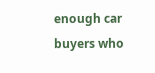enough car buyers who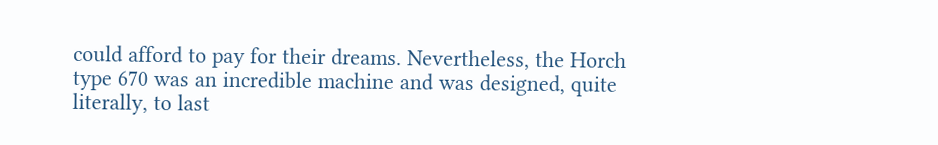could afford to pay for their dreams. Nevertheless, the Horch type 670 was an incredible machine and was designed, quite literally, to last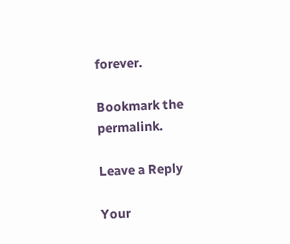forever.

Bookmark the permalink.

Leave a Reply

Your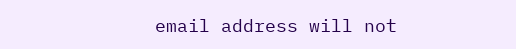email address will not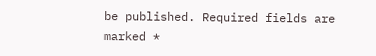be published. Required fields are marked *